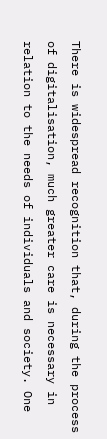There is widespread recognition that, during the process of digitalisation, much greater care is necessary in relation to the needs of individuals and society. One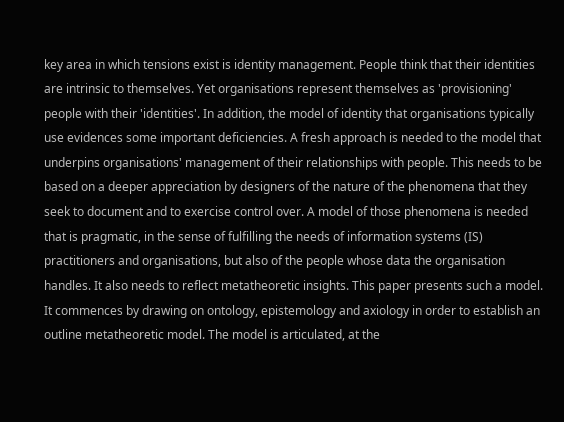key area in which tensions exist is identity management. People think that their identities are intrinsic to themselves. Yet organisations represent themselves as 'provisioning' people with their 'identities'. In addition, the model of identity that organisations typically use evidences some important deficiencies. A fresh approach is needed to the model that underpins organisations' management of their relationships with people. This needs to be based on a deeper appreciation by designers of the nature of the phenomena that they seek to document and to exercise control over. A model of those phenomena is needed that is pragmatic, in the sense of fulfilling the needs of information systems (IS) practitioners and organisations, but also of the people whose data the organisation handles. It also needs to reflect metatheoretic insights. This paper presents such a model. It commences by drawing on ontology, epistemology and axiology in order to establish an outline metatheoretic model. The model is articulated, at the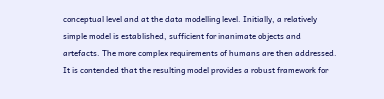conceptual level and at the data modelling level. Initially, a relatively simple model is established, sufficient for inanimate objects and artefacts. The more complex requirements of humans are then addressed. It is contended that the resulting model provides a robust framework for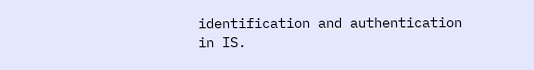identification and authentication in IS.